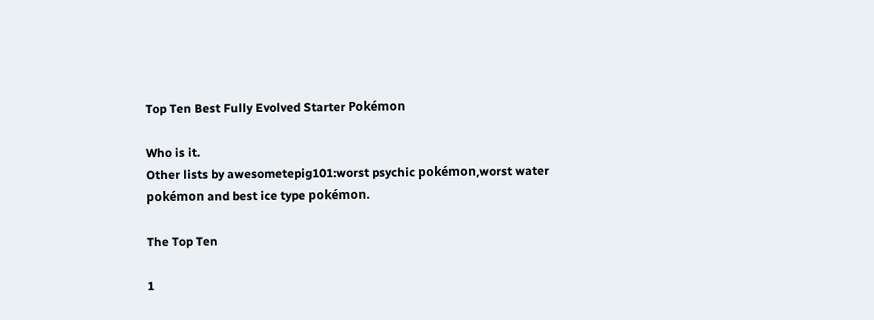Top Ten Best Fully Evolved Starter Pokémon

Who is it.
Other lists by awesometepig101:worst psychic pokémon,worst water pokémon and best ice type pokémon.

The Top Ten

1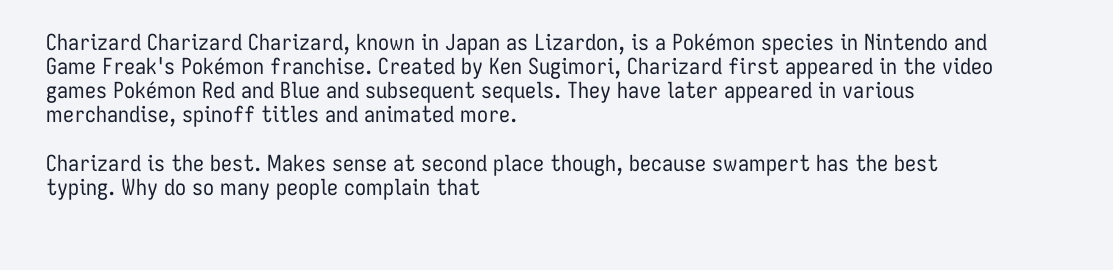Charizard Charizard Charizard, known in Japan as Lizardon, is a Pokémon species in Nintendo and Game Freak's Pokémon franchise. Created by Ken Sugimori, Charizard first appeared in the video games Pokémon Red and Blue and subsequent sequels. They have later appeared in various merchandise, spinoff titles and animated more.

Charizard is the best. Makes sense at second place though, because swampert has the best typing. Why do so many people complain that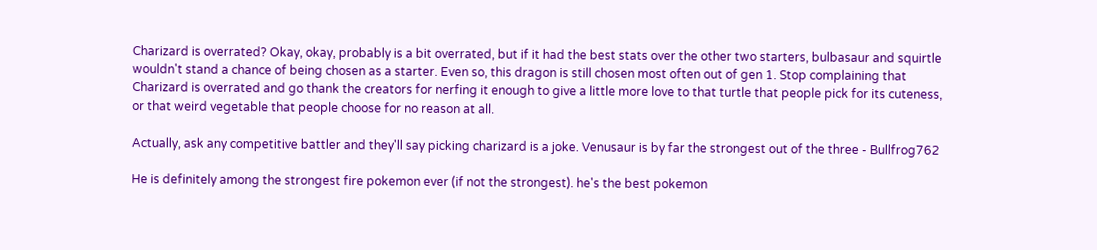Charizard is overrated? Okay, okay, probably is a bit overrated, but if it had the best stats over the other two starters, bulbasaur and squirtle wouldn't stand a chance of being chosen as a starter. Even so, this dragon is still chosen most often out of gen 1. Stop complaining that Charizard is overrated and go thank the creators for nerfing it enough to give a little more love to that turtle that people pick for its cuteness, or that weird vegetable that people choose for no reason at all.

Actually, ask any competitive battler and they'll say picking charizard is a joke. Venusaur is by far the strongest out of the three - Bullfrog762

He is definitely among the strongest fire pokemon ever (if not the strongest). he's the best pokemon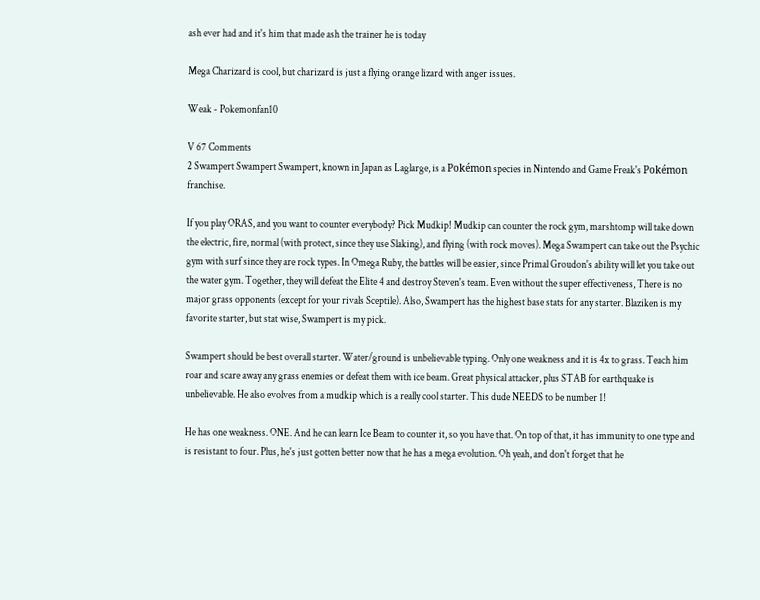ash ever had and it's him that made ash the trainer he is today

Mega Charizard is cool, but charizard is just a flying orange lizard with anger issues.

Weak - Pokemonfan10

V 67 Comments
2 Swampert Swampert Swampert, known in Japan as Laglarge, is a Pokémon species in Nintendo and Game Freak's Pokémon franchise.

If you play ORAS, and you want to counter everybody? Pick Mudkip! Mudkip can counter the rock gym, marshtomp will take down the electric, fire, normal (with protect, since they use Slaking), and flying (with rock moves). Mega Swampert can take out the Psychic gym with surf since they are rock types. In Omega Ruby, the battles will be easier, since Primal Groudon's ability will let you take out the water gym. Together, they will defeat the Elite 4 and destroy Steven's team. Even without the super effectiveness, There is no major grass opponents (except for your rivals Sceptile). Also, Swampert has the highest base stats for any starter. Blaziken is my favorite starter, but stat wise, Swampert is my pick.

Swampert should be best overall starter. Water/ground is unbelievable typing. Only one weakness and it is 4x to grass. Teach him roar and scare away any grass enemies or defeat them with ice beam. Great physical attacker, plus STAB for earthquake is unbelievable. He also evolves from a mudkip which is a really cool starter. This dude NEEDS to be number 1!

He has one weakness. ONE. And he can learn Ice Beam to counter it, so you have that. On top of that, it has immunity to one type and is resistant to four. Plus, he's just gotten better now that he has a mega evolution. Oh yeah, and don't forget that he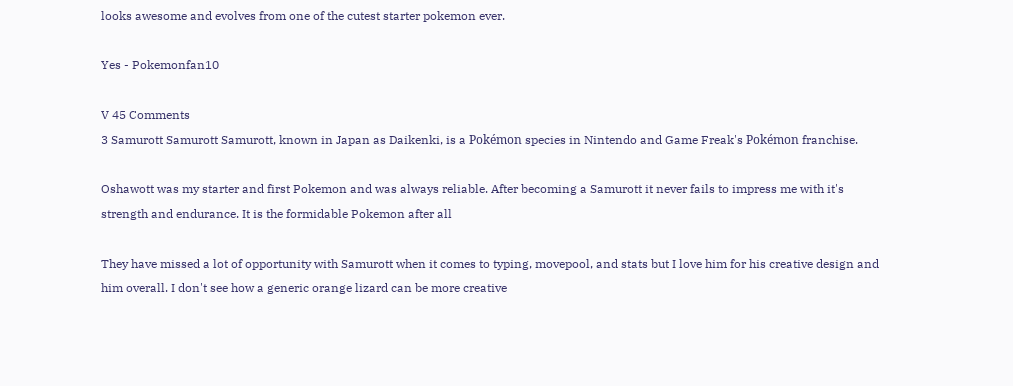looks awesome and evolves from one of the cutest starter pokemon ever.

Yes - Pokemonfan10

V 45 Comments
3 Samurott Samurott Samurott, known in Japan as Daikenki, is a Pokémon species in Nintendo and Game Freak's Pokémon franchise.

Oshawott was my starter and first Pokemon and was always reliable. After becoming a Samurott it never fails to impress me with it's strength and endurance. It is the formidable Pokemon after all

They have missed a lot of opportunity with Samurott when it comes to typing, movepool, and stats but I love him for his creative design and him overall. I don't see how a generic orange lizard can be more creative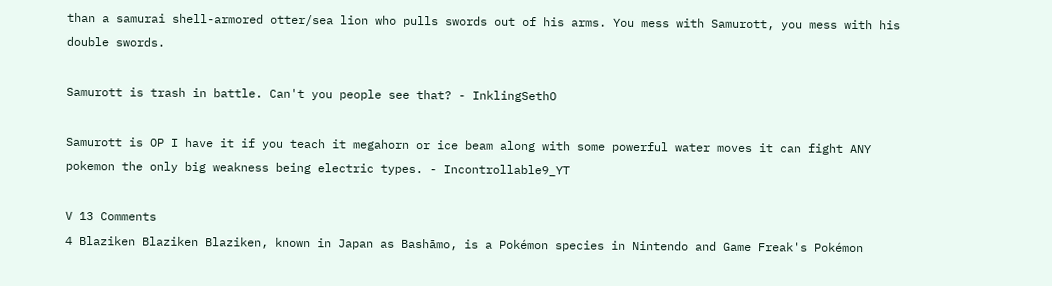than a samurai shell-armored otter/sea lion who pulls swords out of his arms. You mess with Samurott, you mess with his double swords.

Samurott is trash in battle. Can't you people see that? - InklingSethO

Samurott is OP I have it if you teach it megahorn or ice beam along with some powerful water moves it can fight ANY pokemon the only big weakness being electric types. - Incontrollable9_YT

V 13 Comments
4 Blaziken Blaziken Blaziken, known in Japan as Bashāmo, is a Pokémon species in Nintendo and Game Freak's Pokémon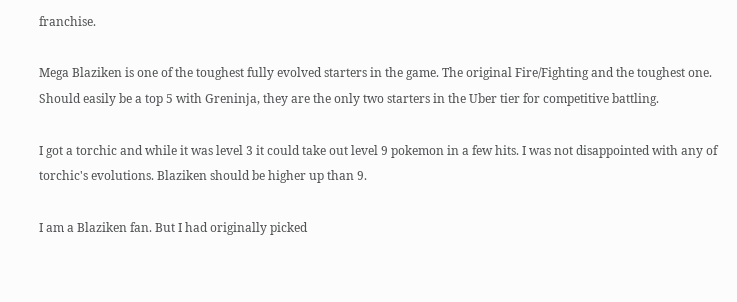franchise.

Mega Blaziken is one of the toughest fully evolved starters in the game. The original Fire/Fighting and the toughest one. Should easily be a top 5 with Greninja, they are the only two starters in the Uber tier for competitive battling.

I got a torchic and while it was level 3 it could take out level 9 pokemon in a few hits. I was not disappointed with any of torchic's evolutions. Blaziken should be higher up than 9.

I am a Blaziken fan. But I had originally picked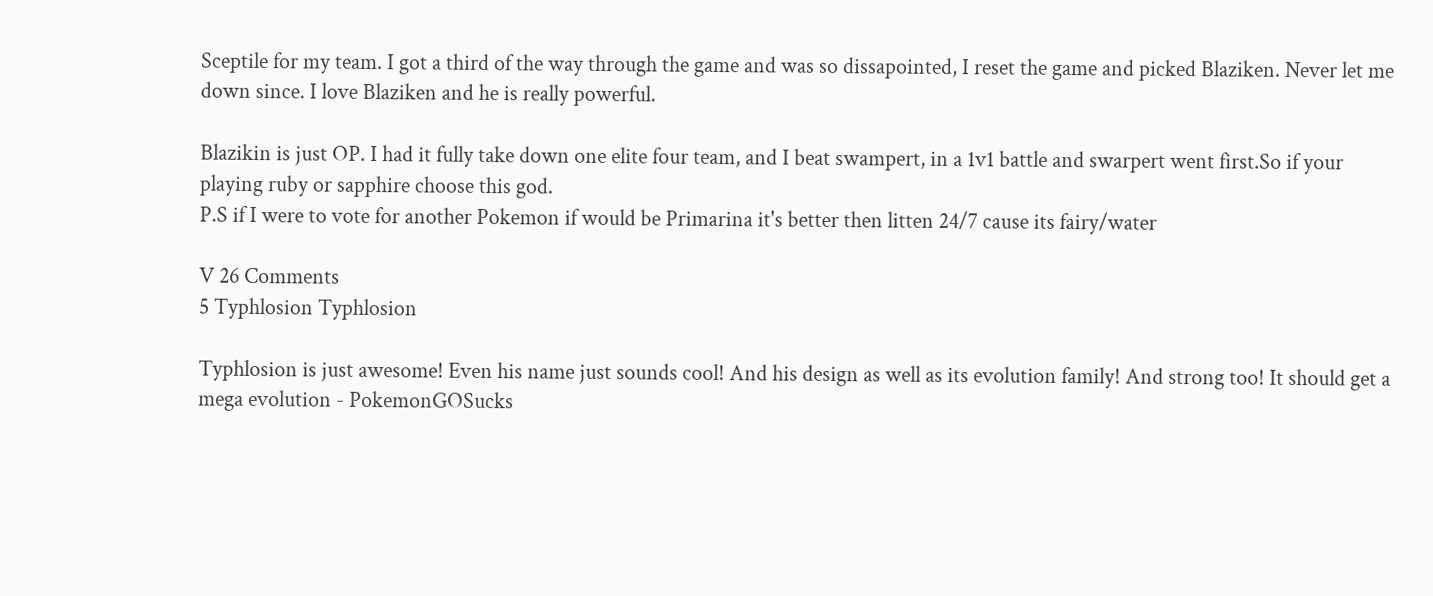Sceptile for my team. I got a third of the way through the game and was so dissapointed, I reset the game and picked Blaziken. Never let me down since. I love Blaziken and he is really powerful.

Blazikin is just OP. I had it fully take down one elite four team, and I beat swampert, in a 1v1 battle and swarpert went first.So if your playing ruby or sapphire choose this god.
P.S if I were to vote for another Pokemon if would be Primarina it's better then litten 24/7 cause its fairy/water

V 26 Comments
5 Typhlosion Typhlosion

Typhlosion is just awesome! Even his name just sounds cool! And his design as well as its evolution family! And strong too! It should get a mega evolution - PokemonGOSucks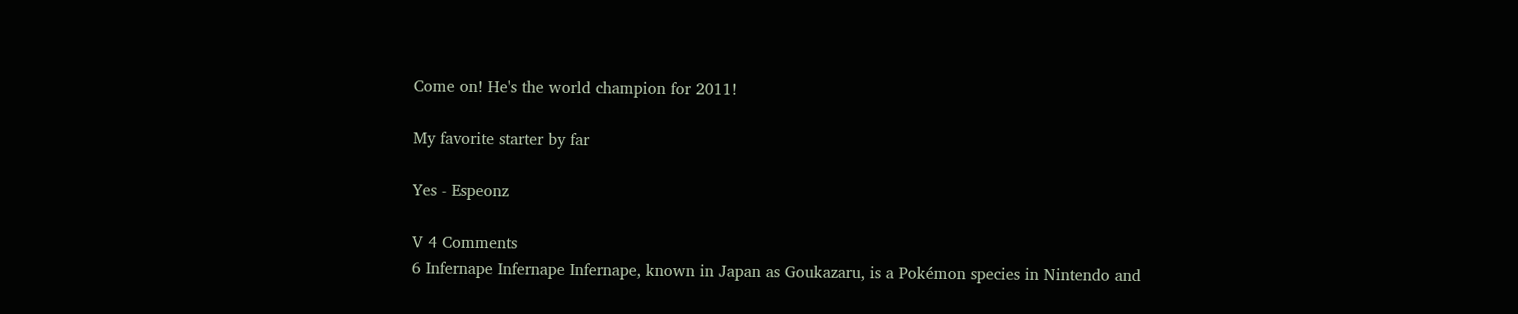Come on! He's the world champion for 2011!

My favorite starter by far

Yes - Espeonz

V 4 Comments
6 Infernape Infernape Infernape, known in Japan as Goukazaru, is a Pokémon species in Nintendo and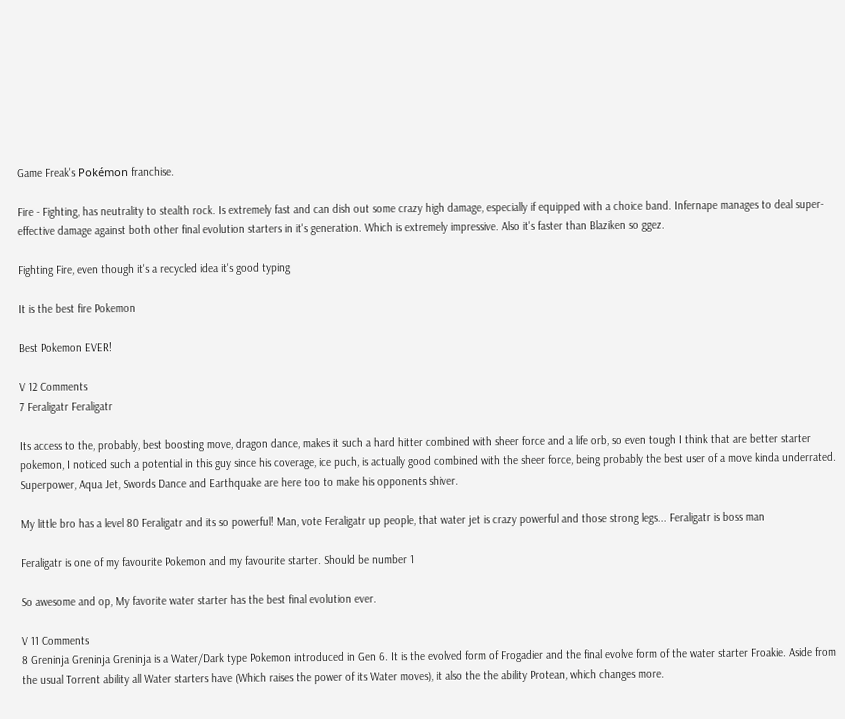Game Freak's Pokémon franchise.

Fire - Fighting, has neutrality to stealth rock. Is extremely fast and can dish out some crazy high damage, especially if equipped with a choice band. Infernape manages to deal super-effective damage against both other final evolution starters in it's generation. Which is extremely impressive. Also it's faster than Blaziken so ggez.

Fighting Fire, even though it's a recycled idea it's good typing

It is the best fire Pokemon

Best Pokemon EVER!

V 12 Comments
7 Feraligatr Feraligatr

Its access to the, probably, best boosting move, dragon dance, makes it such a hard hitter combined with sheer force and a life orb, so even tough I think that are better starter pokemon, I noticed such a potential in this guy since his coverage, ice puch, is actually good combined with the sheer force, being probably the best user of a move kinda underrated. Superpower, Aqua Jet, Swords Dance and Earthquake are here too to make his opponents shiver.

My little bro has a level 80 Feraligatr and its so powerful! Man, vote Feraligatr up people, that water jet is crazy powerful and those strong legs... Feraligatr is boss man

Feraligatr is one of my favourite Pokemon and my favourite starter. Should be number 1

So awesome and op, My favorite water starter has the best final evolution ever.

V 11 Comments
8 Greninja Greninja Greninja is a Water/Dark type Pokemon introduced in Gen 6. It is the evolved form of Frogadier and the final evolve form of the water starter Froakie. Aside from the usual Torrent ability all Water starters have (Which raises the power of its Water moves), it also the the ability Protean, which changes more.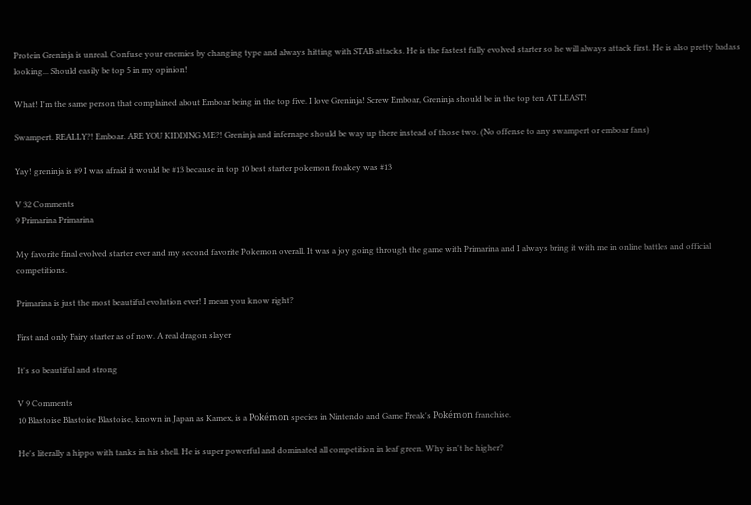Protein Greninja is unreal. Confuse your enemies by changing type and always hitting with STAB attacks. He is the fastest fully evolved starter so he will always attack first. He is also pretty badass looking... Should easily be top 5 in my opinion!

What! I'm the same person that complained about Emboar being in the top five. I love Greninja! Screw Emboar, Greninja should be in the top ten AT LEAST!

Swampert. REALLY?! Emboar. ARE YOU KIDDING ME?! Greninja and infernape should be way up there instead of those two. (No offense to any swampert or emboar fans)

Yay! greninja is #9 I was afraid it would be #13 because in top 10 best starter pokemon froakey was #13

V 32 Comments
9 Primarina Primarina

My favorite final evolved starter ever and my second favorite Pokemon overall. It was a joy going through the game with Primarina and I always bring it with me in online battles and official competitions.

Primarina is just the most beautiful evolution ever! I mean you know right?

First and only Fairy starter as of now. A real dragon slayer

It's so beautiful and strong

V 9 Comments
10 Blastoise Blastoise Blastoise, known in Japan as Kamex, is a Pokémon species in Nintendo and Game Freak's Pokémon franchise.

He's literally a hippo with tanks in his shell. He is super powerful and dominated all competition in leaf green. Why isn't he higher?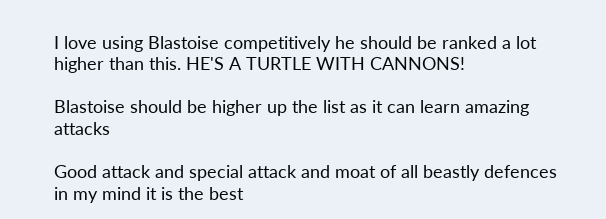I love using Blastoise competitively he should be ranked a lot higher than this. HE'S A TURTLE WITH CANNONS!

Blastoise should be higher up the list as it can learn amazing attacks

Good attack and special attack and moat of all beastly defences in my mind it is the best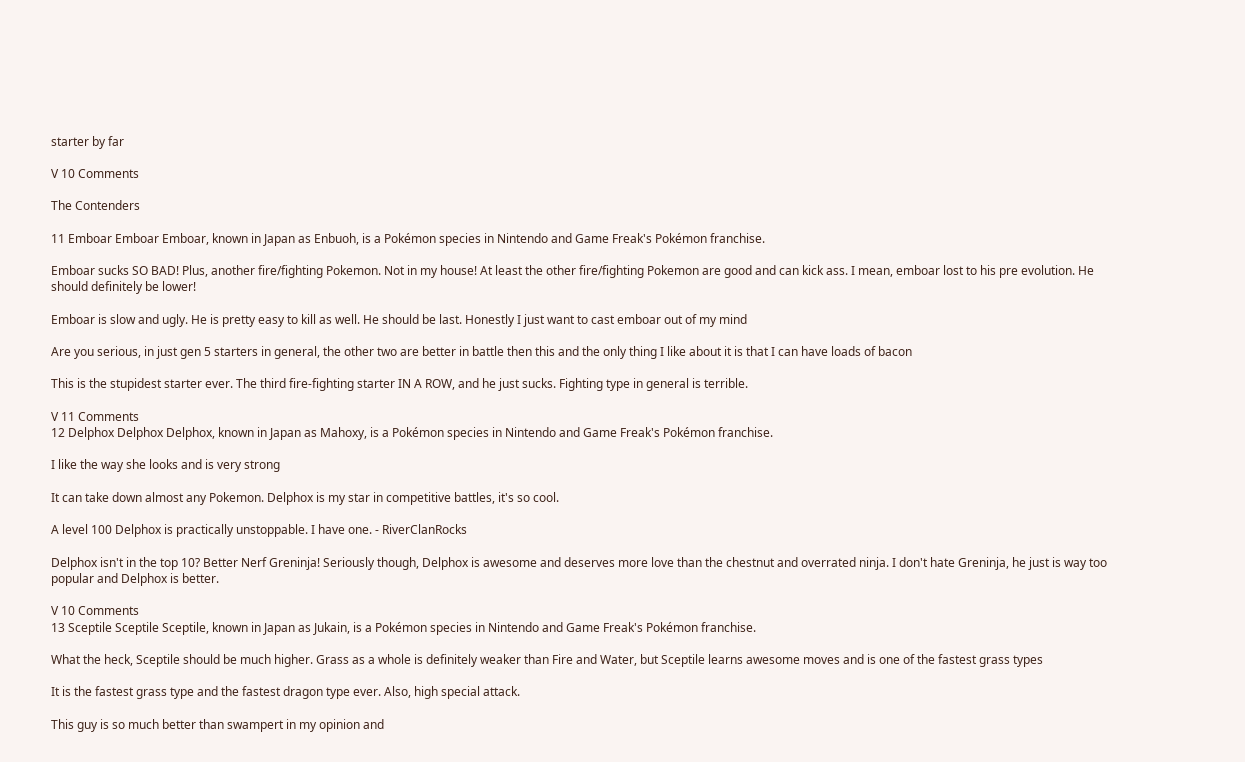starter by far

V 10 Comments

The Contenders

11 Emboar Emboar Emboar, known in Japan as Enbuoh, is a Pokémon species in Nintendo and Game Freak's Pokémon franchise.

Emboar sucks SO BAD! Plus, another fire/fighting Pokemon. Not in my house! At least the other fire/fighting Pokemon are good and can kick ass. I mean, emboar lost to his pre evolution. He should definitely be lower!

Emboar is slow and ugly. He is pretty easy to kill as well. He should be last. Honestly I just want to cast emboar out of my mind

Are you serious, in just gen 5 starters in general, the other two are better in battle then this and the only thing I like about it is that I can have loads of bacon

This is the stupidest starter ever. The third fire-fighting starter IN A ROW, and he just sucks. Fighting type in general is terrible.

V 11 Comments
12 Delphox Delphox Delphox, known in Japan as Mahoxy, is a Pokémon species in Nintendo and Game Freak's Pokémon franchise.

I like the way she looks and is very strong

It can take down almost any Pokemon. Delphox is my star in competitive battles, it's so cool.

A level 100 Delphox is practically unstoppable. I have one. - RiverClanRocks

Delphox isn't in the top 10? Better Nerf Greninja! Seriously though, Delphox is awesome and deserves more love than the chestnut and overrated ninja. I don't hate Greninja, he just is way too popular and Delphox is better.

V 10 Comments
13 Sceptile Sceptile Sceptile, known in Japan as Jukain, is a Pokémon species in Nintendo and Game Freak's Pokémon franchise.

What the heck, Sceptile should be much higher. Grass as a whole is definitely weaker than Fire and Water, but Sceptile learns awesome moves and is one of the fastest grass types

It is the fastest grass type and the fastest dragon type ever. Also, high special attack.

This guy is so much better than swampert in my opinion and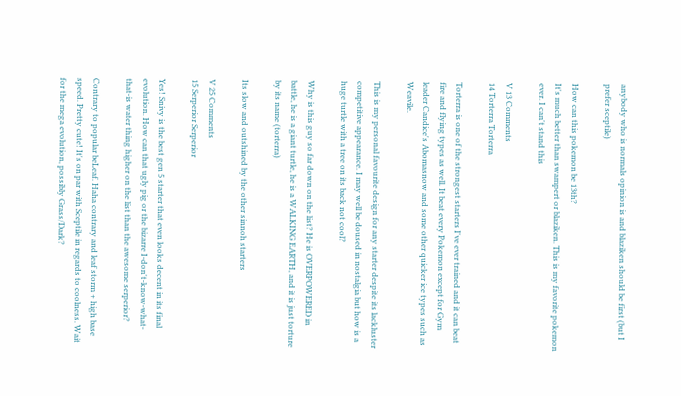anybody who is normals opinion is and blaziken should be first (but I prefer sceptile)

How can this pokemon be 13th?
It's much better than swampert or blaziken. This is my favorite pokemon ever. I can't stand this

V 13 Comments
14 Torterra Torterra

Torterra is one of the strongest starters I've ever trained and it can beat fire and flying types as well. It beat every Pokemon except for Gym leader Candice's Abomasnow and some other quicker ice types such as Weavile.

This is my personal favourite design for any starter despite its lackluster competitive appearance. I may well be doused in nostalgia but how is a huge turtle with a tree on its back not cool?

Why is this guy so far down on the list? He is OVERPOWERED in battle, he is a giant turtle, he is a WALKING EARTH, and it is just torture by its name (torterra)

Its slow and outshined by the other sinnoh starters

V 25 Comments
15 Serperior Serperior

Yes! Snivy is the best gen 5 starter that even looks decent in its final evolution. How can that ugly pig or the bizarre I-don't-know-what-that-is water thing higher on the list than the awesome serperior?

Contrary to popular beLeaf. Haha contrary and leaf storm + high base speed. Pretty cute! It's on par with Sceptile in regards to coolness. Wait for the mega evolution, possibly Grass/Dark?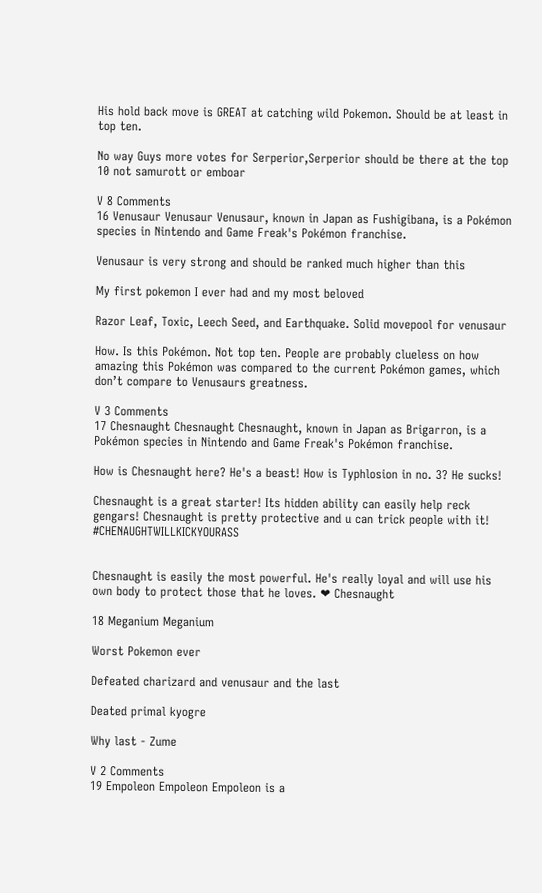His hold back move is GREAT at catching wild Pokemon. Should be at least in top ten.

No way Guys more votes for Serperior,Serperior should be there at the top 10 not samurott or emboar

V 8 Comments
16 Venusaur Venusaur Venusaur, known in Japan as Fushigibana, is a Pokémon species in Nintendo and Game Freak's Pokémon franchise.

Venusaur is very strong and should be ranked much higher than this

My first pokemon I ever had and my most beloved

Razor Leaf, Toxic, Leech Seed, and Earthquake. Solid movepool for venusaur

How. Is this Pokémon. Not top ten. People are probably clueless on how amazing this Pokémon was compared to the current Pokémon games, which don’t compare to Venusaurs greatness.

V 3 Comments
17 Chesnaught Chesnaught Chesnaught, known in Japan as Brigarron, is a Pokémon species in Nintendo and Game Freak's Pokémon franchise.

How is Chesnaught here? He's a beast! How is Typhlosion in no. 3? He sucks!

Chesnaught is a great starter! Its hidden ability can easily help reck gengars! Chesnaught is pretty protective and u can trick people with it! #CHENAUGHTWILLKICKYOURASS


Chesnaught is easily the most powerful. He's really loyal and will use his own body to protect those that he loves. ❤ Chesnaught

18 Meganium Meganium

Worst Pokemon ever

Defeated charizard and venusaur and the last

Deated primal kyogre

Why last - Zume

V 2 Comments
19 Empoleon Empoleon Empoleon is a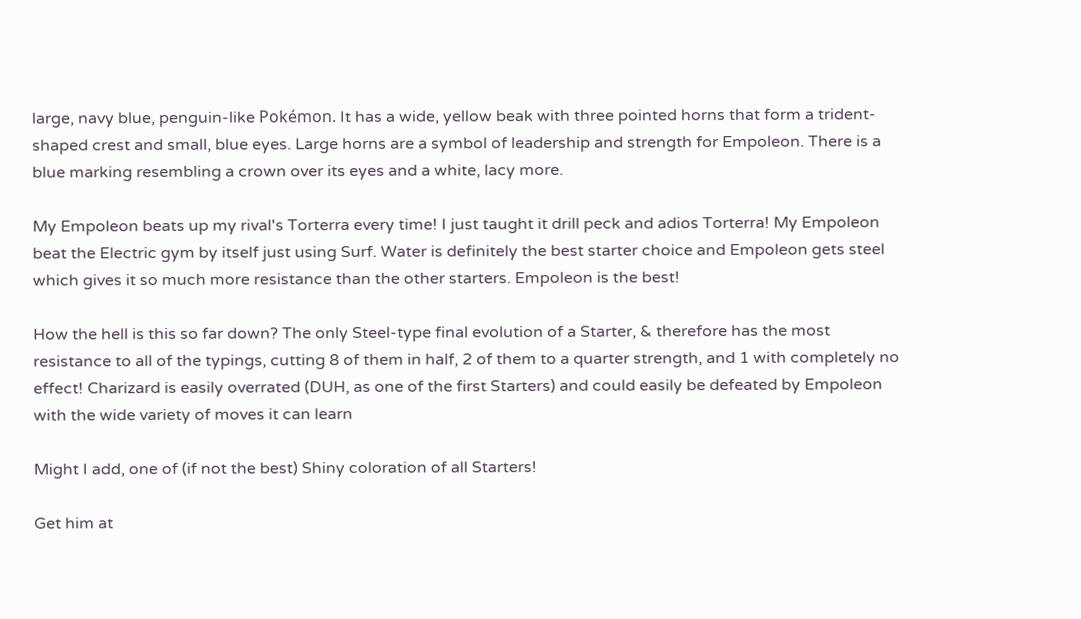large, navy blue, penguin-like Pokémon. It has a wide, yellow beak with three pointed horns that form a trident-shaped crest and small, blue eyes. Large horns are a symbol of leadership and strength for Empoleon. There is a blue marking resembling a crown over its eyes and a white, lacy more.

My Empoleon beats up my rival's Torterra every time! I just taught it drill peck and adios Torterra! My Empoleon beat the Electric gym by itself just using Surf. Water is definitely the best starter choice and Empoleon gets steel which gives it so much more resistance than the other starters. Empoleon is the best!

How the hell is this so far down? The only Steel-type final evolution of a Starter, & therefore has the most resistance to all of the typings, cutting 8 of them in half, 2 of them to a quarter strength, and 1 with completely no effect! Charizard is easily overrated (DUH, as one of the first Starters) and could easily be defeated by Empoleon with the wide variety of moves it can learn

Might I add, one of (if not the best) Shiny coloration of all Starters!

Get him at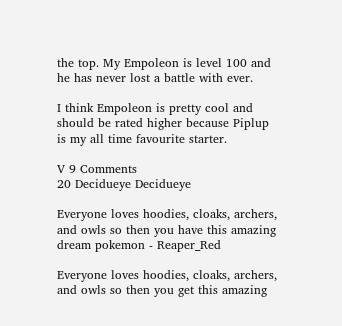the top. My Empoleon is level 100 and he has never lost a battle with ever.

I think Empoleon is pretty cool and should be rated higher because Piplup is my all time favourite starter.

V 9 Comments
20 Decidueye Decidueye

Everyone loves hoodies, cloaks, archers, and owls so then you have this amazing dream pokemon - Reaper_Red

Everyone loves hoodies, cloaks, archers, and owls so then you get this amazing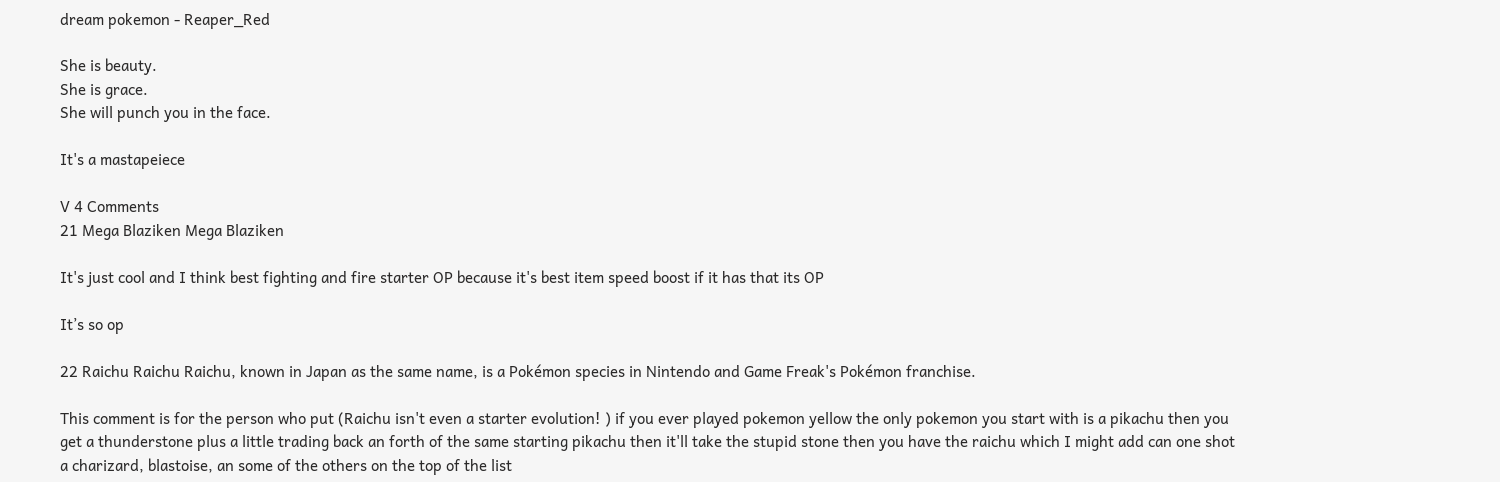dream pokemon - Reaper_Red

She is beauty.
She is grace.
She will punch you in the face.

It's a mastapeiece

V 4 Comments
21 Mega Blaziken Mega Blaziken

It's just cool and I think best fighting and fire starter OP because it's best item speed boost if it has that its OP

It’s so op

22 Raichu Raichu Raichu, known in Japan as the same name, is a Pokémon species in Nintendo and Game Freak's Pokémon franchise.

This comment is for the person who put (Raichu isn't even a starter evolution! ) if you ever played pokemon yellow the only pokemon you start with is a pikachu then you get a thunderstone plus a little trading back an forth of the same starting pikachu then it'll take the stupid stone then you have the raichu which I might add can one shot a charizard, blastoise, an some of the others on the top of the list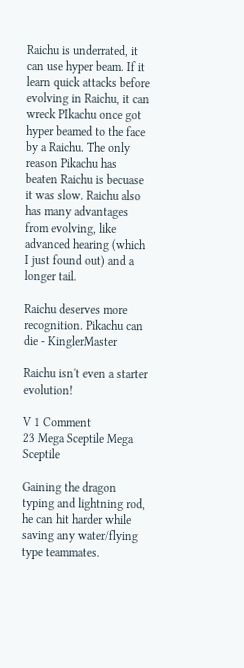Raichu is underrated, it can use hyper beam. If it learn quick attacks before evolving in Raichu, it can wreck PIkachu once got hyper beamed to the face by a Raichu. The only reason Pikachu has beaten Raichu is becuase it was slow. Raichu also has many advantages from evolving, like advanced hearing (which I just found out) and a longer tail.

Raichu deserves more recognition. Pikachu can die - KinglerMaster

Raichu isn't even a starter evolution!

V 1 Comment
23 Mega Sceptile Mega Sceptile

Gaining the dragon typing and lightning rod, he can hit harder while saving any water/flying type teammates.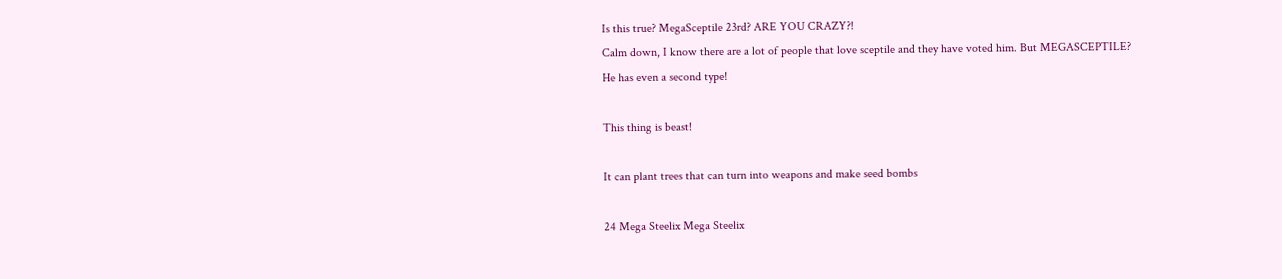Is this true? MegaSceptile 23rd? ARE YOU CRAZY?!
Calm down, I know there are a lot of people that love sceptile and they have voted him. But MEGASCEPTILE?
He has even a second type!

This thing is beast!

It can plant trees that can turn into weapons and make seed bombs

24 Mega Steelix Mega Steelix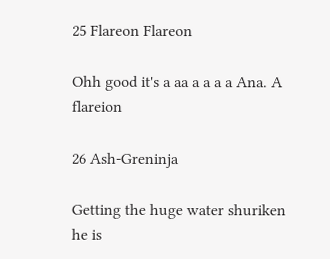25 Flareon Flareon

Ohh good it's a aa a a a a Ana. A flareion

26 Ash-Greninja

Getting the huge water shuriken he is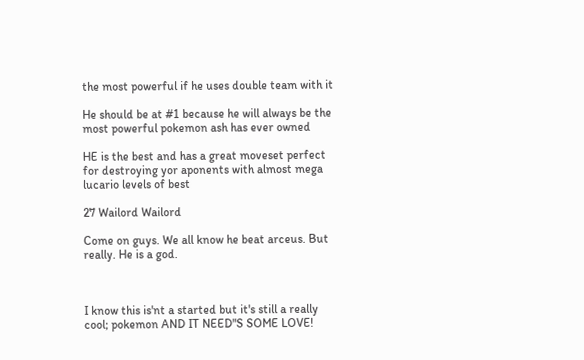the most powerful if he uses double team with it

He should be at #1 because he will always be the most powerful pokemon ash has ever owned

HE is the best and has a great moveset perfect for destroying yor aponents with almost mega lucario levels of best

27 Wailord Wailord

Come on guys. We all know he beat arceus. But really. He is a god.



I know this is'nt a started but it's still a really cool; pokemon AND IT NEED"S SOME LOVE!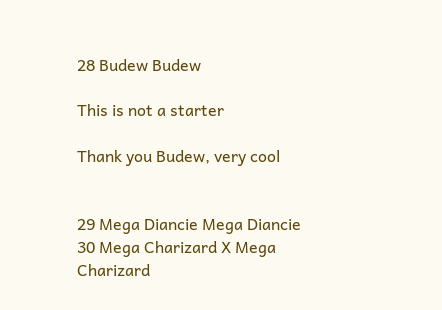28 Budew Budew

This is not a starter

Thank you Budew, very cool


29 Mega Diancie Mega Diancie
30 Mega Charizard X Mega Charizard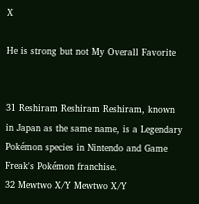X

He is strong but not My Overall Favorite


31 Reshiram Reshiram Reshiram, known in Japan as the same name, is a Legendary Pokémon species in Nintendo and Game Freak's Pokémon franchise.
32 Mewtwo X/Y Mewtwo X/Y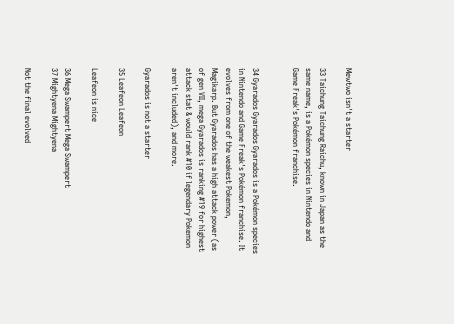Mewtwo isn't a starter

33 Taichung Taichung Raichu, known in Japan as the same name, is a Pokémon species in Nintendo and Game Freak's Pokémon franchise.


34 Gyarados Gyarados Gyarados is a Pokémon species in Nintendo and Game Freak's Pokémon franchise. It evolves from one of the weakest Pokemon, Magikarp. But Gyarados has a high attack power (as of gen VII, mega Gyarados is ranking #19 for highest attack stat & would rank #10 if legendary Pokemon aren't included), and more.

Gyarados is not a starter

35 Leafeon Leafeon

Leafeon is nice

36 Mega Swampert Mega Swampert
37 Mightyena Mightyena

Not the final evolved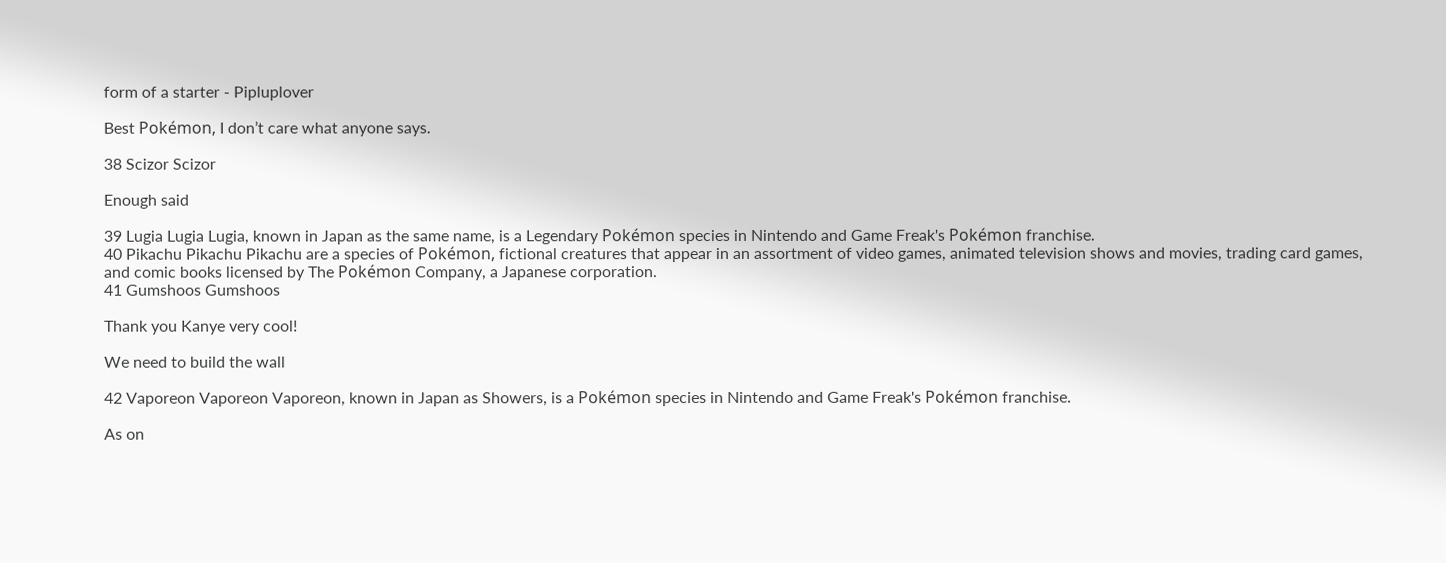form of a starter - Pipluplover

Best Pokémon, I don’t care what anyone says.

38 Scizor Scizor

Enough said

39 Lugia Lugia Lugia, known in Japan as the same name, is a Legendary Pokémon species in Nintendo and Game Freak's Pokémon franchise.
40 Pikachu Pikachu Pikachu are a species of Pokémon, fictional creatures that appear in an assortment of video games, animated television shows and movies, trading card games, and comic books licensed by The Pokémon Company, a Japanese corporation.
41 Gumshoos Gumshoos

Thank you Kanye very cool!

We need to build the wall

42 Vaporeon Vaporeon Vaporeon, known in Japan as Showers, is a Pokémon species in Nintendo and Game Freak's Pokémon franchise.

As on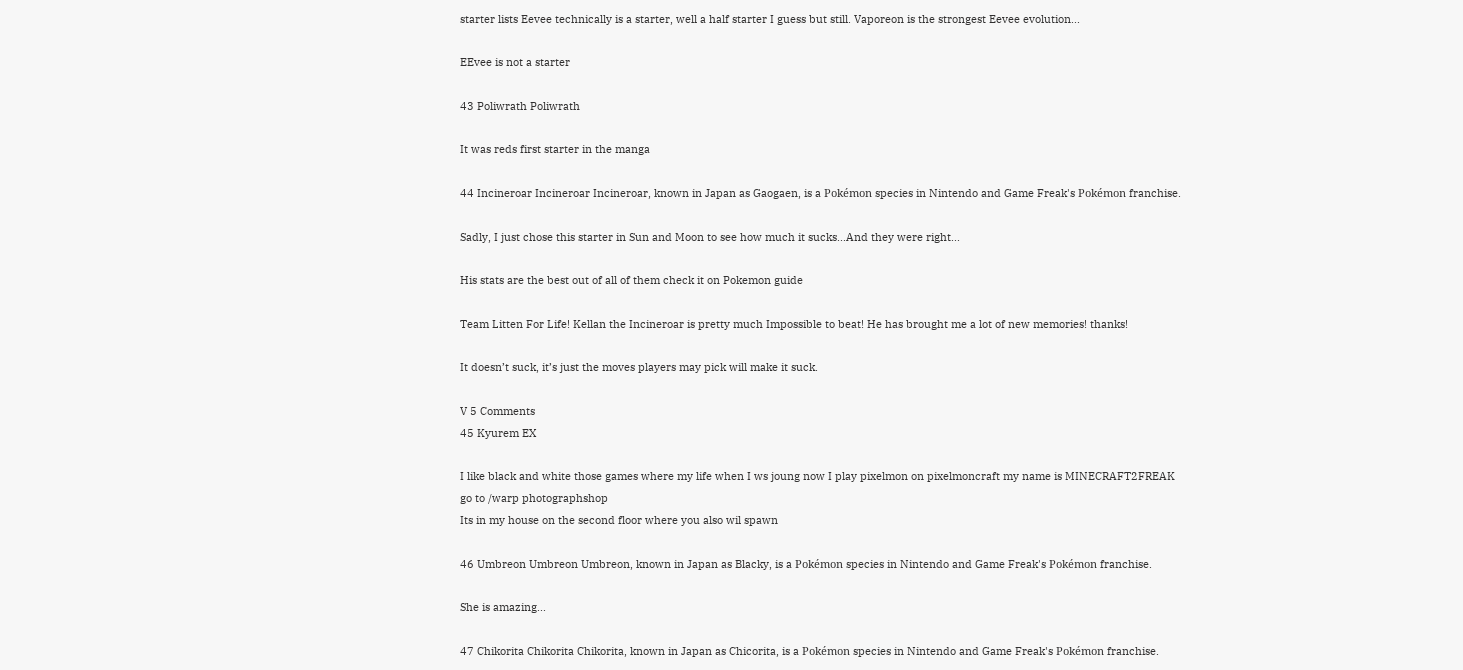starter lists Eevee technically is a starter, well a half starter I guess but still. Vaporeon is the strongest Eevee evolution...

EEvee is not a starter

43 Poliwrath Poliwrath

It was reds first starter in the manga

44 Incineroar Incineroar Incineroar, known in Japan as Gaogaen, is a Pokémon species in Nintendo and Game Freak's Pokémon franchise.

Sadly, I just chose this starter in Sun and Moon to see how much it sucks...And they were right...

His stats are the best out of all of them check it on Pokemon guide

Team Litten For Life! Kellan the Incineroar is pretty much Impossible to beat! He has brought me a lot of new memories! thanks!

It doesn’t suck, it’s just the moves players may pick will make it suck.

V 5 Comments
45 Kyurem EX

I like black and white those games where my life when I ws joung now I play pixelmon on pixelmoncraft my name is MINECRAFT2FREAK
go to /warp photographshop
Its in my house on the second floor where you also wil spawn

46 Umbreon Umbreon Umbreon, known in Japan as Blacky, is a Pokémon species in Nintendo and Game Freak's Pokémon franchise.

She is amazing...

47 Chikorita Chikorita Chikorita, known in Japan as Chicorita, is a Pokémon species in Nintendo and Game Freak's Pokémon franchise.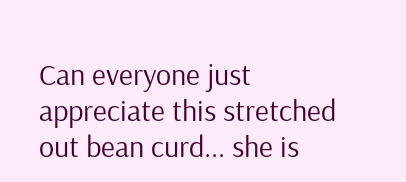Can everyone just appreciate this stretched out bean curd... she is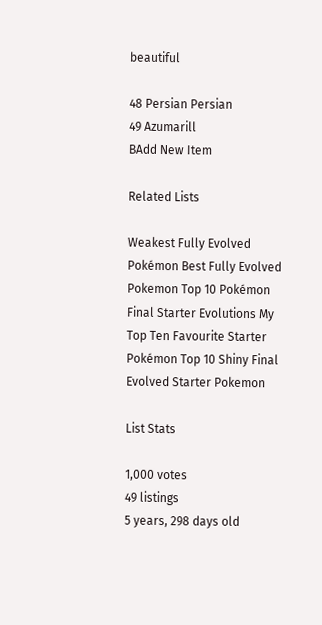beautiful

48 Persian Persian
49 Azumarill
BAdd New Item

Related Lists

Weakest Fully Evolved Pokémon Best Fully Evolved Pokemon Top 10 Pokémon Final Starter Evolutions My Top Ten Favourite Starter Pokémon Top 10 Shiny Final Evolved Starter Pokemon

List Stats

1,000 votes
49 listings
5 years, 298 days old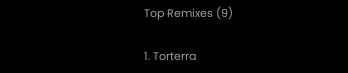Top Remixes (9)

1. Torterra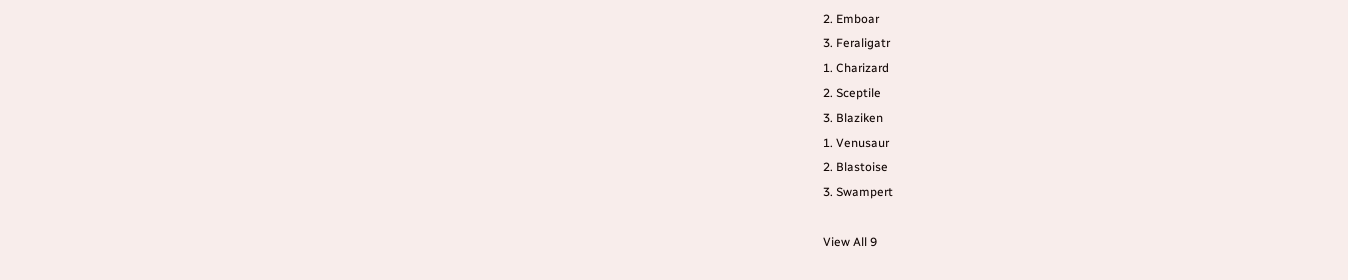2. Emboar
3. Feraligatr
1. Charizard
2. Sceptile
3. Blaziken
1. Venusaur
2. Blastoise
3. Swampert

View All 9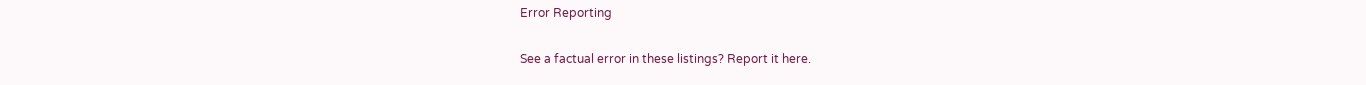Error Reporting

See a factual error in these listings? Report it here.